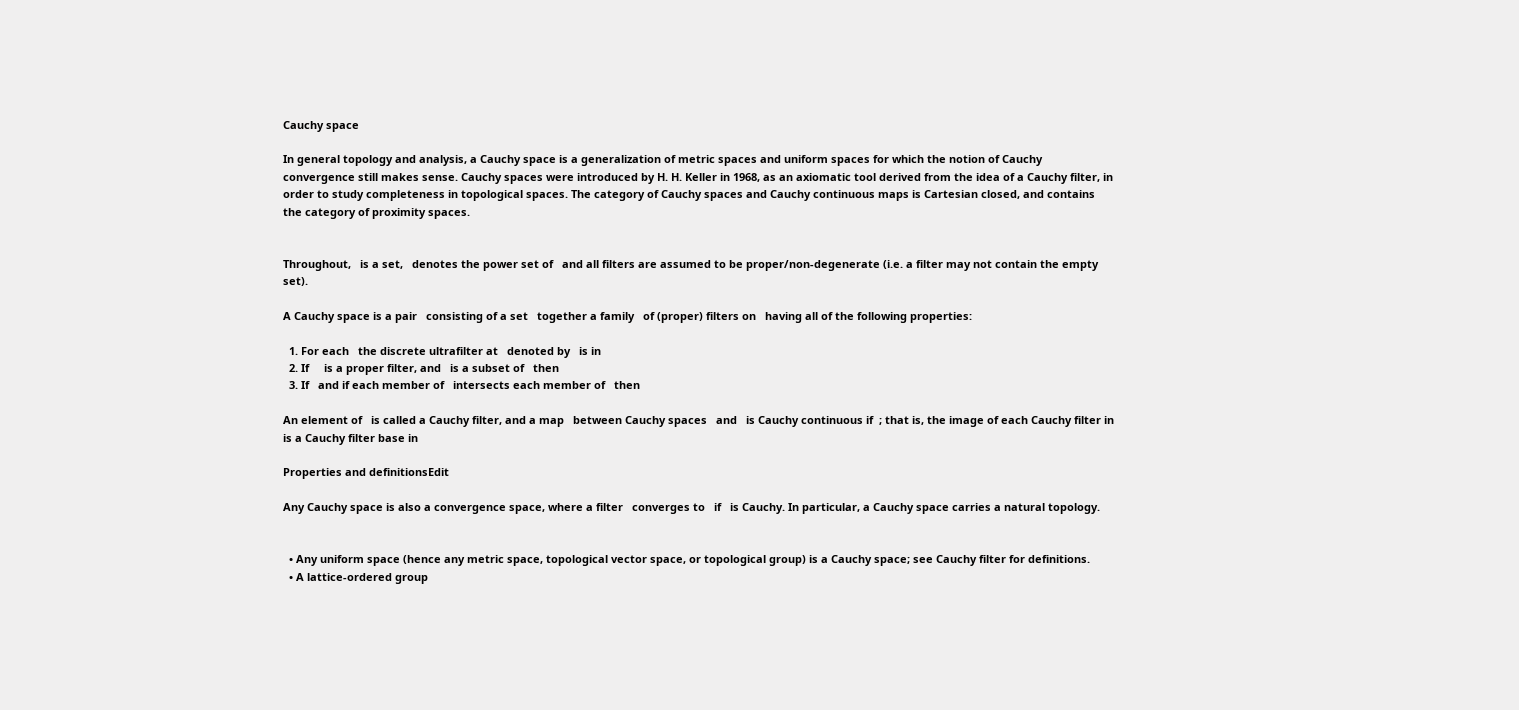Cauchy space

In general topology and analysis, a Cauchy space is a generalization of metric spaces and uniform spaces for which the notion of Cauchy convergence still makes sense. Cauchy spaces were introduced by H. H. Keller in 1968, as an axiomatic tool derived from the idea of a Cauchy filter, in order to study completeness in topological spaces. The category of Cauchy spaces and Cauchy continuous maps is Cartesian closed, and contains the category of proximity spaces.


Throughout,   is a set,   denotes the power set of   and all filters are assumed to be proper/non-degenerate (i.e. a filter may not contain the empty set).

A Cauchy space is a pair   consisting of a set   together a family   of (proper) filters on   having all of the following properties:

  1. For each   the discrete ultrafilter at   denoted by   is in
  2. If     is a proper filter, and   is a subset of   then
  3. If   and if each member of   intersects each member of   then

An element of   is called a Cauchy filter, and a map   between Cauchy spaces   and   is Cauchy continuous if  ; that is, the image of each Cauchy filter in   is a Cauchy filter base in

Properties and definitionsEdit

Any Cauchy space is also a convergence space, where a filter   converges to   if   is Cauchy. In particular, a Cauchy space carries a natural topology.


  • Any uniform space (hence any metric space, topological vector space, or topological group) is a Cauchy space; see Cauchy filter for definitions.
  • A lattice-ordered group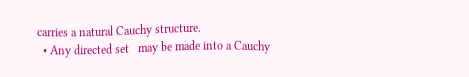carries a natural Cauchy structure.
  • Any directed set   may be made into a Cauchy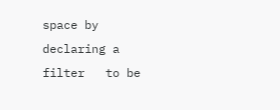space by declaring a filter   to be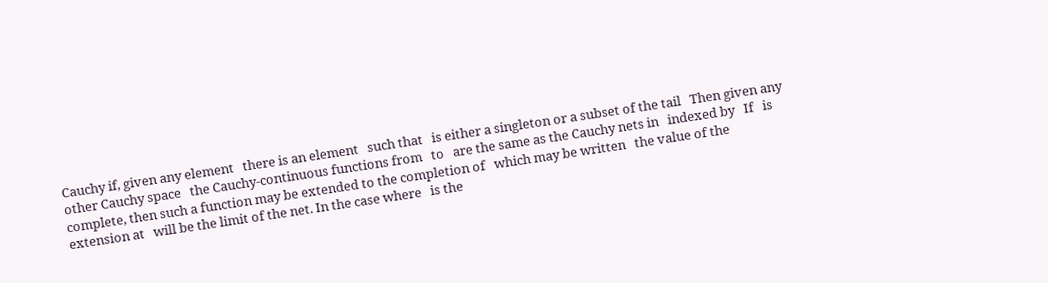Cauchy if, given any element   there is an element   such that   is either a singleton or a subset of the tail   Then given any other Cauchy space   the Cauchy-continuous functions from   to   are the same as the Cauchy nets in   indexed by   If   is complete, then such a function may be extended to the completion of   which may be written   the value of the extension at   will be the limit of the net. In the case where   is the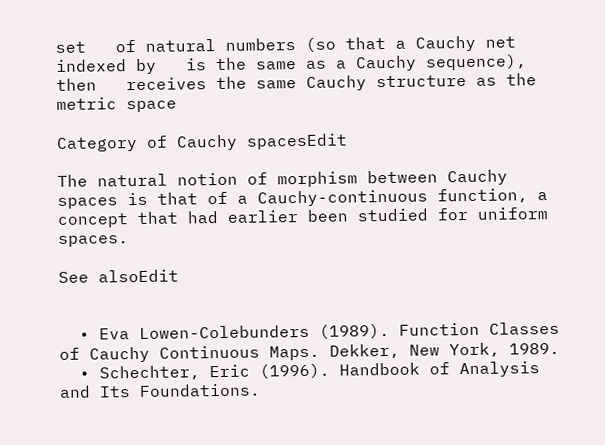set   of natural numbers (so that a Cauchy net indexed by   is the same as a Cauchy sequence), then   receives the same Cauchy structure as the metric space

Category of Cauchy spacesEdit

The natural notion of morphism between Cauchy spaces is that of a Cauchy-continuous function, a concept that had earlier been studied for uniform spaces.

See alsoEdit


  • Eva Lowen-Colebunders (1989). Function Classes of Cauchy Continuous Maps. Dekker, New York, 1989.
  • Schechter, Eric (1996). Handbook of Analysis and Its Foundations.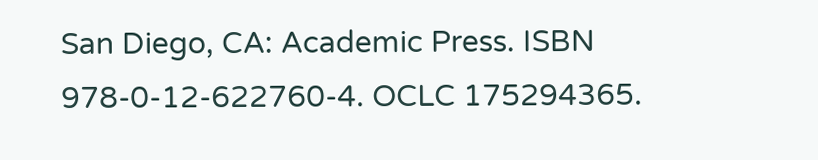San Diego, CA: Academic Press. ISBN 978-0-12-622760-4. OCLC 175294365.